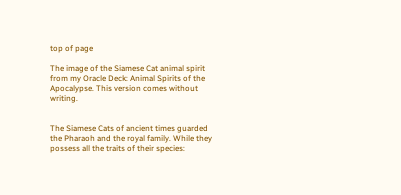top of page

The image of the Siamese Cat animal spirit from my Oracle Deck: Animal Spirits of the Apocalypse. This version comes without writing.


The Siamese Cats of ancient times guarded the Pharaoh and the royal family. While they possess all the traits of their species: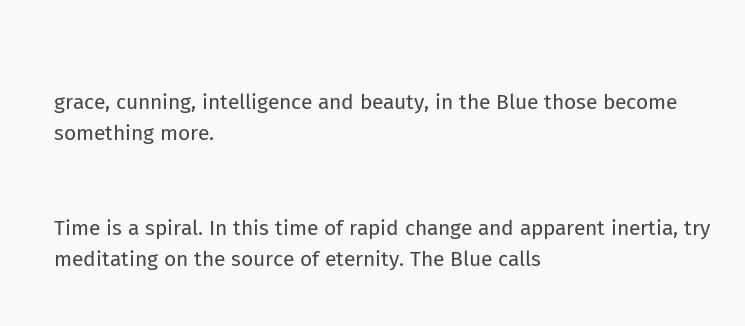grace, cunning, intelligence and beauty, in the Blue those become something more.


Time is a spiral. In this time of rapid change and apparent inertia, try meditating on the source of eternity. The Blue calls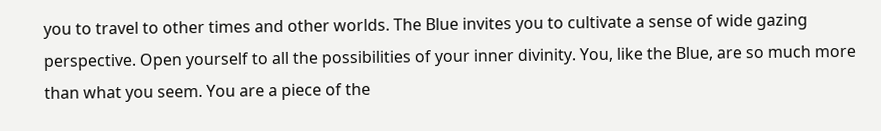you to travel to other times and other worlds. The Blue invites you to cultivate a sense of wide gazing perspective. Open yourself to all the possibilities of your inner divinity. You, like the Blue, are so much more than what you seem. You are a piece of the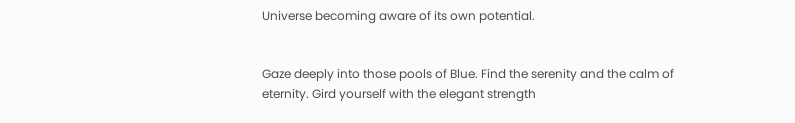Universe becoming aware of its own potential.


Gaze deeply into those pools of Blue. Find the serenity and the calm of eternity. Gird yourself with the elegant strength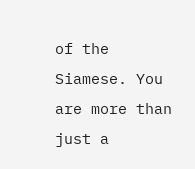of the Siamese. You are more than just a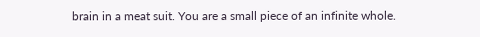brain in a meat suit. You are a small piece of an infinite whole.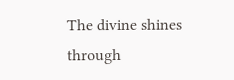The divine shines through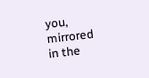you, mirrored in the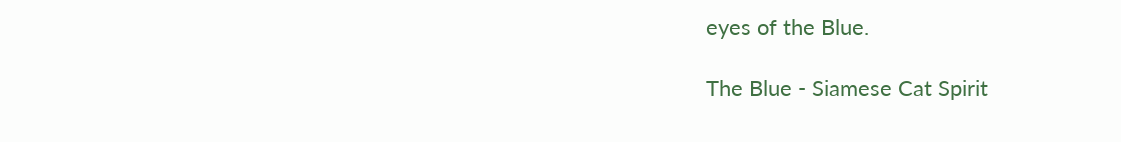eyes of the Blue.

The Blue - Siamese Cat Spirit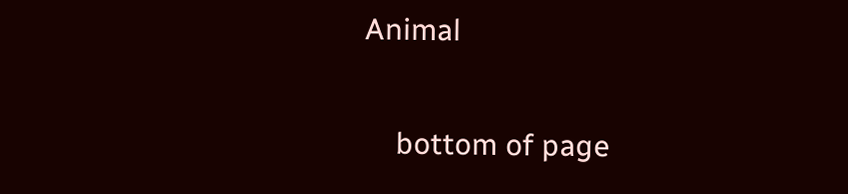Animal

    bottom of page